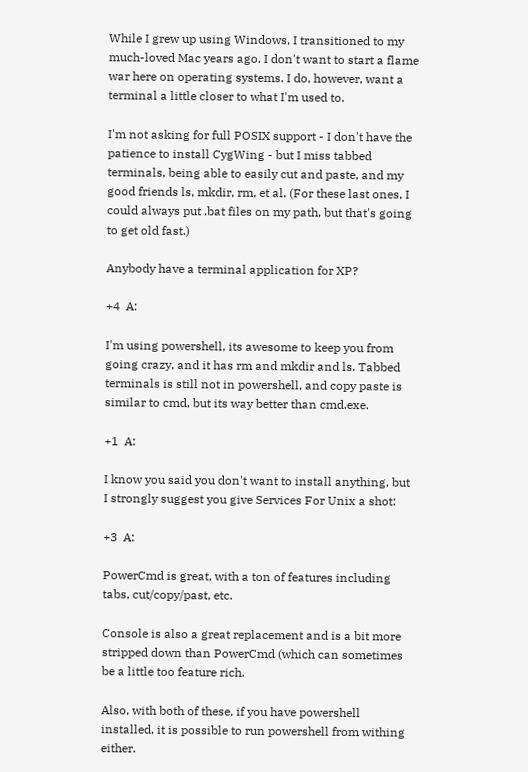While I grew up using Windows, I transitioned to my much-loved Mac years ago. I don't want to start a flame war here on operating systems. I do, however, want a terminal a little closer to what I'm used to.

I'm not asking for full POSIX support - I don't have the patience to install CygWing - but I miss tabbed terminals, being able to easily cut and paste, and my good friends ls, mkdir, rm, et al. (For these last ones, I could always put .bat files on my path, but that's going to get old fast.)

Anybody have a terminal application for XP?

+4  A:

I'm using powershell, its awesome to keep you from going crazy, and it has rm and mkdir and ls. Tabbed terminals is still not in powershell, and copy paste is similar to cmd, but its way better than cmd.exe.

+1  A:

I know you said you don't want to install anything, but I strongly suggest you give Services For Unix a shot:

+3  A:

PowerCmd is great, with a ton of features including tabs, cut/copy/past, etc.

Console is also a great replacement and is a bit more stripped down than PowerCmd (which can sometimes be a little too feature rich.

Also, with both of these, if you have powershell installed, it is possible to run powershell from withing either.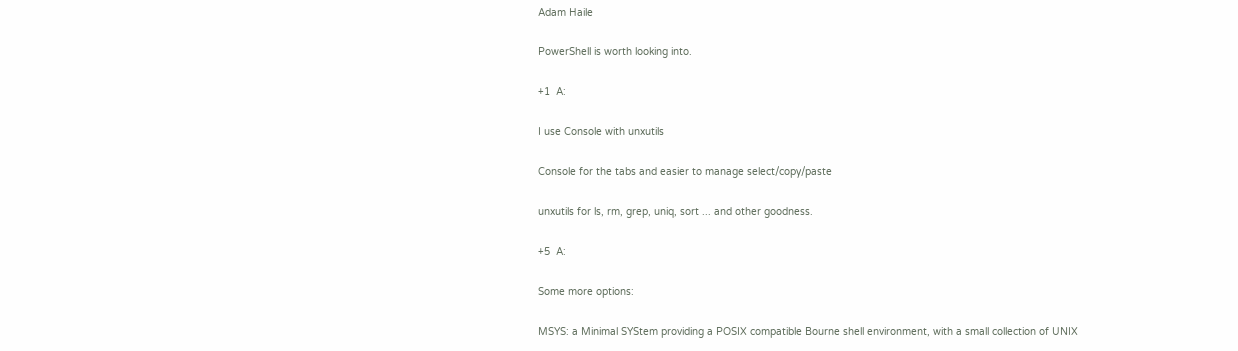Adam Haile

PowerShell is worth looking into.

+1  A:

I use Console with unxutils

Console for the tabs and easier to manage select/copy/paste

unxutils for ls, rm, grep, uniq, sort ... and other goodness.

+5  A:

Some more options:

MSYS: a Minimal SYStem providing a POSIX compatible Bourne shell environment, with a small collection of UNIX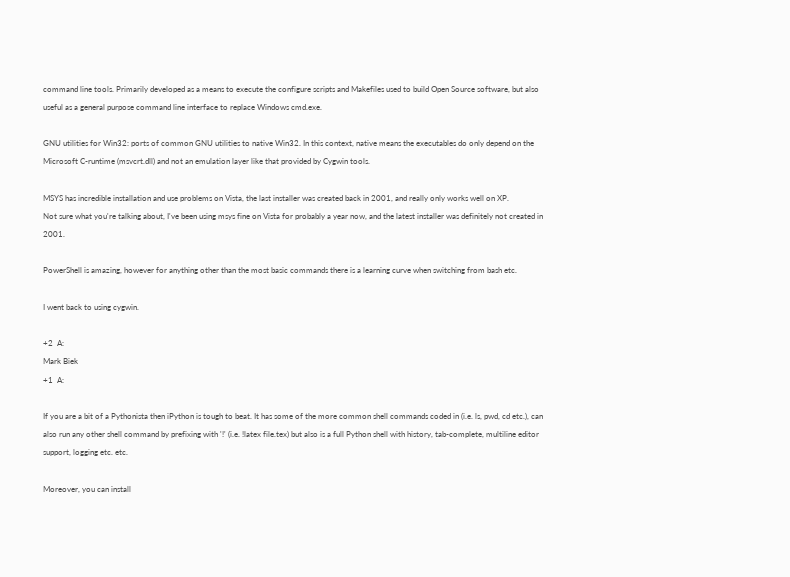command line tools. Primarily developed as a means to execute the configure scripts and Makefiles used to build Open Source software, but also useful as a general purpose command line interface to replace Windows cmd.exe.

GNU utilities for Win32: ports of common GNU utilities to native Win32. In this context, native means the executables do only depend on the Microsoft C-runtime (msvcrt.dll) and not an emulation layer like that provided by Cygwin tools.

MSYS has incredible installation and use problems on Vista, the last installer was created back in 2001, and really only works well on XP.
Not sure what you're talking about, I've been using msys fine on Vista for probably a year now, and the latest installer was definitely not created in 2001.

PowerShell is amazing, however for anything other than the most basic commands there is a learning curve when switching from bash etc.

I went back to using cygwin.

+2  A:
Mark Biek
+1  A:

If you are a bit of a Pythonista then iPython is tough to beat. It has some of the more common shell commands coded in (i.e. ls, pwd, cd etc.), can also run any other shell command by prefixing with '!' (i.e. !latex file.tex) but also is a full Python shell with history, tab-complete, multiline editor support, logging etc. etc.

Moreover, you can install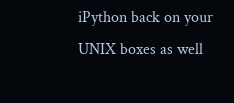iPython back on your UNIX boxes as well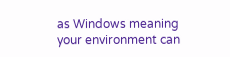as Windows meaning your environment can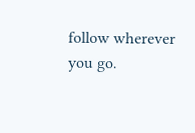follow wherever you go.